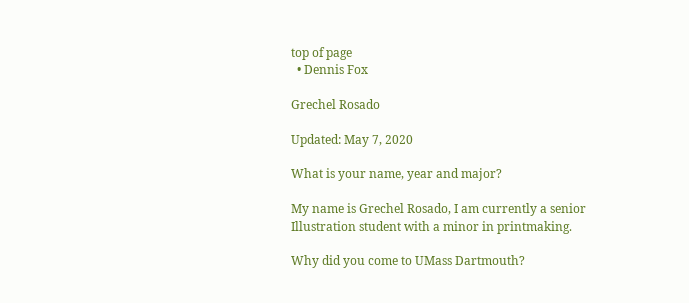top of page
  • Dennis Fox

Grechel Rosado

Updated: May 7, 2020

What is your name, year and major?

My name is Grechel Rosado, I am currently a senior Illustration student with a minor in printmaking.

Why did you come to UMass Dartmouth?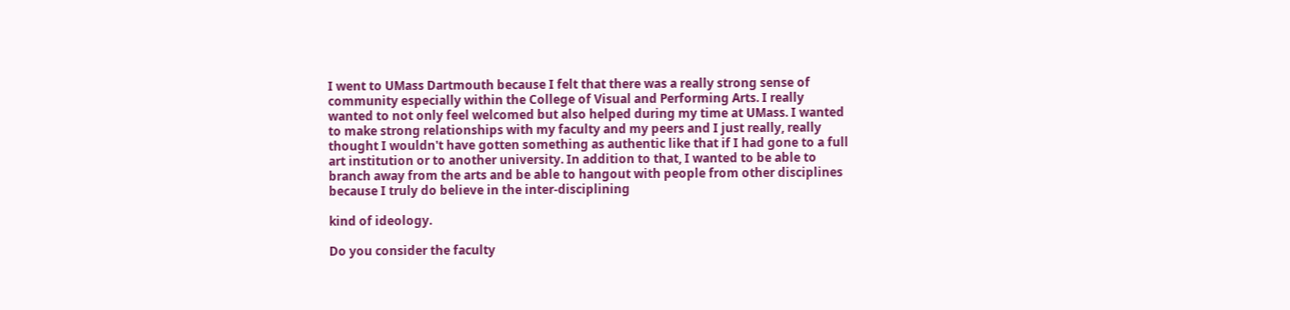I went to UMass Dartmouth because I felt that there was a really strong sense of community especially within the College of Visual and Performing Arts. I really wanted to not only feel welcomed but also helped during my time at UMass. I wanted to make strong relationships with my faculty and my peers and I just really, really thought I wouldn't have gotten something as authentic like that if I had gone to a full art institution or to another university. In addition to that, I wanted to be able to branch away from the arts and be able to hangout with people from other disciplines because I truly do believe in the inter-disciplining

kind of ideology.

Do you consider the faculty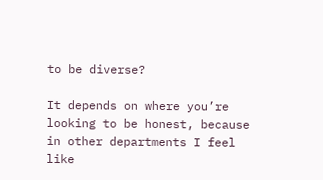to be diverse?

It depends on where you’re looking to be honest, because in other departments I feel like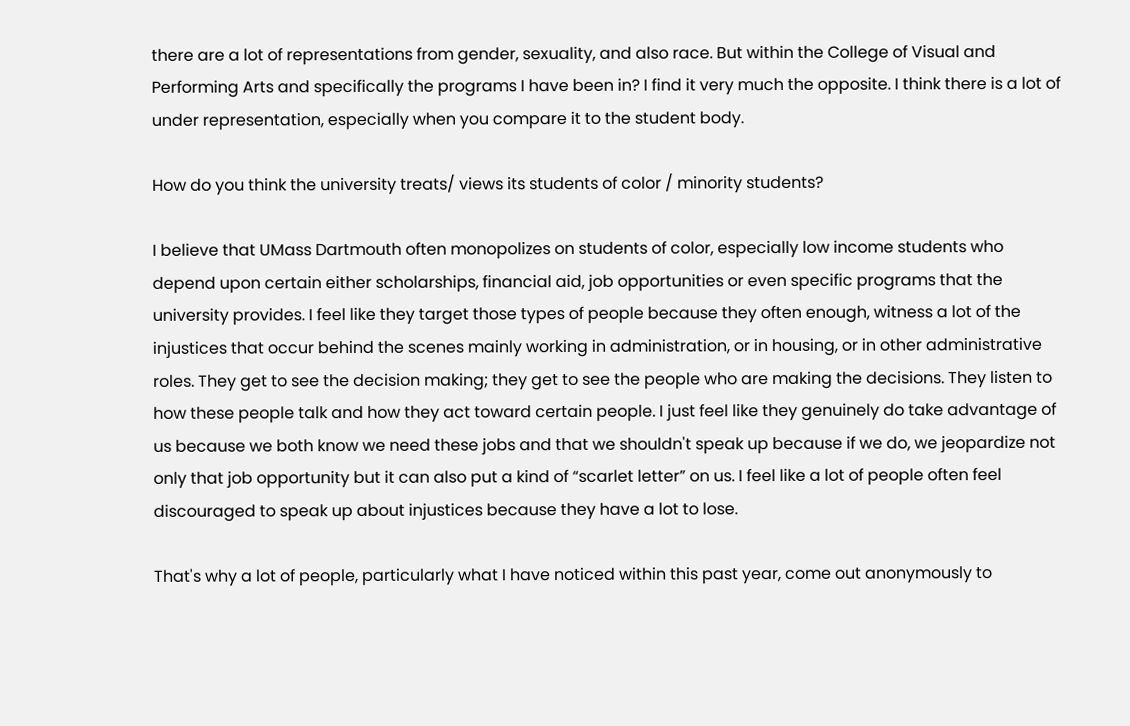there are a lot of representations from gender, sexuality, and also race. But within the College of Visual and Performing Arts and specifically the programs I have been in? I find it very much the opposite. I think there is a lot of under representation, especially when you compare it to the student body.

How do you think the university treats/ views its students of color / minority students?

I believe that UMass Dartmouth often monopolizes on students of color, especially low income students who depend upon certain either scholarships, financial aid, job opportunities or even specific programs that the university provides. I feel like they target those types of people because they often enough, witness a lot of the injustices that occur behind the scenes mainly working in administration, or in housing, or in other administrative roles. They get to see the decision making; they get to see the people who are making the decisions. They listen to how these people talk and how they act toward certain people. I just feel like they genuinely do take advantage of us because we both know we need these jobs and that we shouldn't speak up because if we do, we jeopardize not only that job opportunity but it can also put a kind of “scarlet letter” on us. I feel like a lot of people often feel discouraged to speak up about injustices because they have a lot to lose.

That's why a lot of people, particularly what I have noticed within this past year, come out anonymously to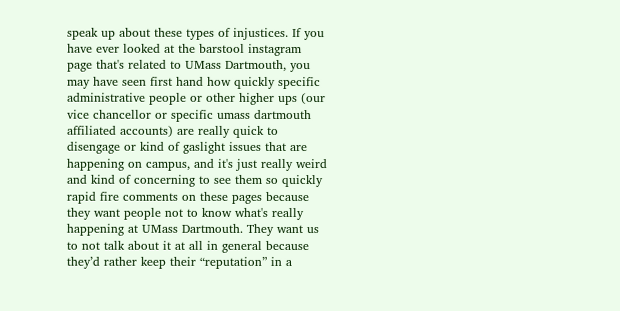speak up about these types of injustices. If you have ever looked at the barstool instagram page that's related to UMass Dartmouth, you may have seen first hand how quickly specific administrative people or other higher ups (our vice chancellor or specific umass dartmouth affiliated accounts) are really quick to disengage or kind of gaslight issues that are happening on campus, and it's just really weird and kind of concerning to see them so quickly rapid fire comments on these pages because they want people not to know what's really happening at UMass Dartmouth. They want us to not talk about it at all in general because they’d rather keep their “reputation” in a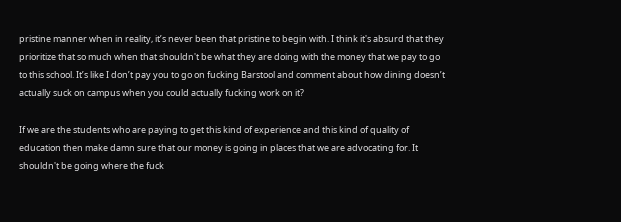pristine manner when in reality, it’s never been that pristine to begin with. I think it's absurd that they prioritize that so much when that shouldn't be what they are doing with the money that we pay to go to this school. It’s like I don’t pay you to go on fucking Barstool and comment about how dining doesn’t actually suck on campus when you could actually fucking work on it?

If we are the students who are paying to get this kind of experience and this kind of quality of education then make damn sure that our money is going in places that we are advocating for. It shouldn't be going where the fuck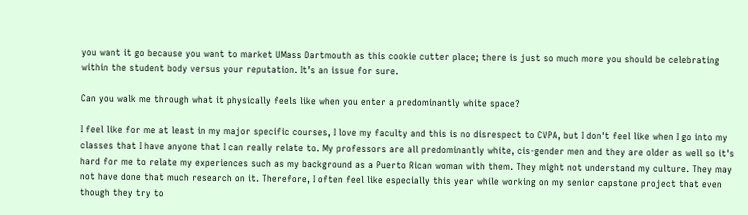you want it go because you want to market UMass Dartmouth as this cookie cutter place; there is just so much more you should be celebrating within the student body versus your reputation. It’s an issue for sure.

Can you walk me through what it physically feels like when you enter a predominantly white space?

I feel like for me at least in my major specific courses, I love my faculty and this is no disrespect to CVPA, but I don't feel like when I go into my classes that I have anyone that I can really relate to. My professors are all predominantly white, cis-gender men and they are older as well so it's hard for me to relate my experiences such as my background as a Puerto Rican woman with them. They might not understand my culture. They may not have done that much research on it. Therefore, I often feel like especially this year while working on my senior capstone project that even though they try to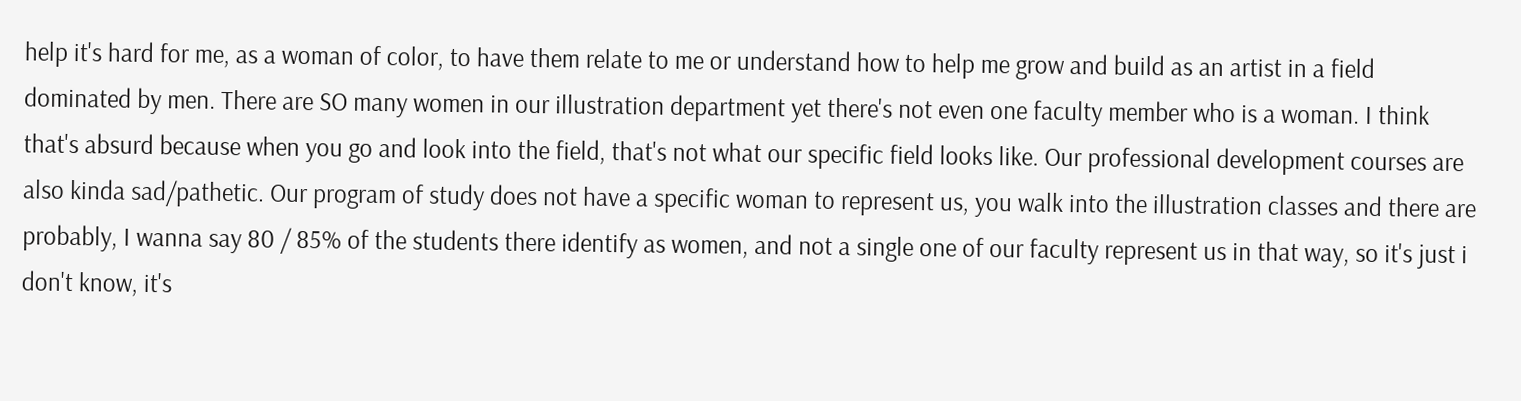help it's hard for me, as a woman of color, to have them relate to me or understand how to help me grow and build as an artist in a field dominated by men. There are SO many women in our illustration department yet there's not even one faculty member who is a woman. I think that's absurd because when you go and look into the field, that's not what our specific field looks like. Our professional development courses are also kinda sad/pathetic. Our program of study does not have a specific woman to represent us, you walk into the illustration classes and there are probably, I wanna say 80 / 85% of the students there identify as women, and not a single one of our faculty represent us in that way, so it's just i don't know, it's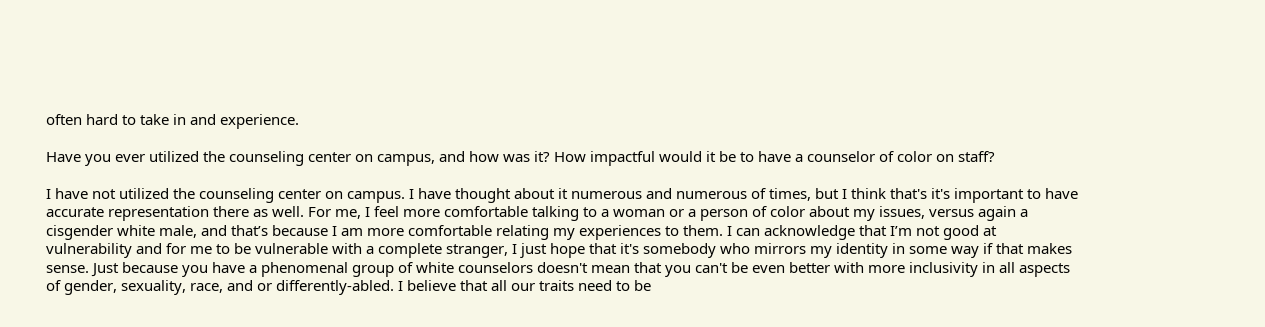often hard to take in and experience.

Have you ever utilized the counseling center on campus, and how was it? How impactful would it be to have a counselor of color on staff?

I have not utilized the counseling center on campus. I have thought about it numerous and numerous of times, but I think that's it's important to have accurate representation there as well. For me, I feel more comfortable talking to a woman or a person of color about my issues, versus again a cisgender white male, and that’s because I am more comfortable relating my experiences to them. I can acknowledge that I’m not good at vulnerability and for me to be vulnerable with a complete stranger, I just hope that it's somebody who mirrors my identity in some way if that makes sense. Just because you have a phenomenal group of white counselors doesn't mean that you can't be even better with more inclusivity in all aspects of gender, sexuality, race, and or differently-abled. I believe that all our traits need to be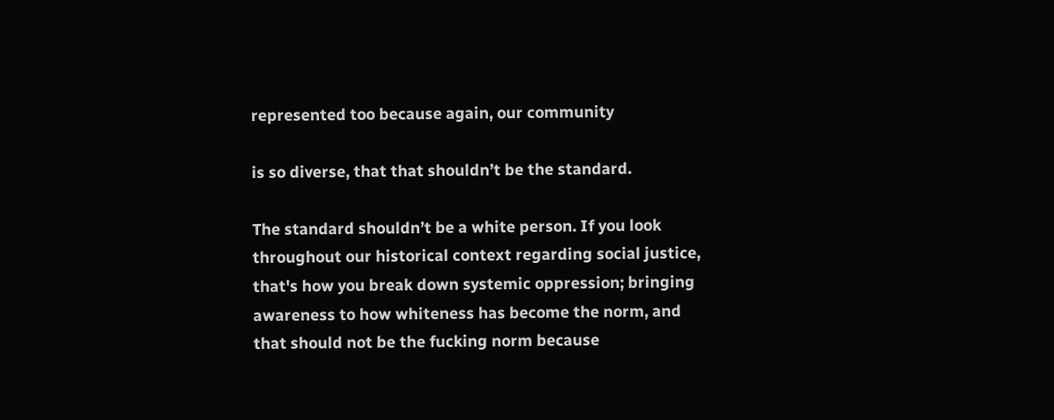represented too because again, our community

is so diverse, that that shouldn’t be the standard.

The standard shouldn’t be a white person. If you look throughout our historical context regarding social justice, that's how you break down systemic oppression; bringing awareness to how whiteness has become the norm, and that should not be the fucking norm because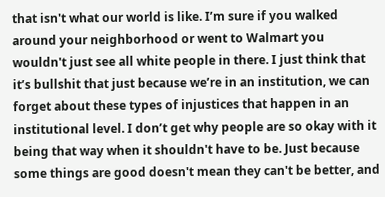that isn't what our world is like. I’m sure if you walked around your neighborhood or went to Walmart you wouldn't just see all white people in there. I just think that it’s bullshit that just because we’re in an institution, we can forget about these types of injustices that happen in an institutional level. I don’t get why people are so okay with it being that way when it shouldn't have to be. Just because some things are good doesn't mean they can't be better, and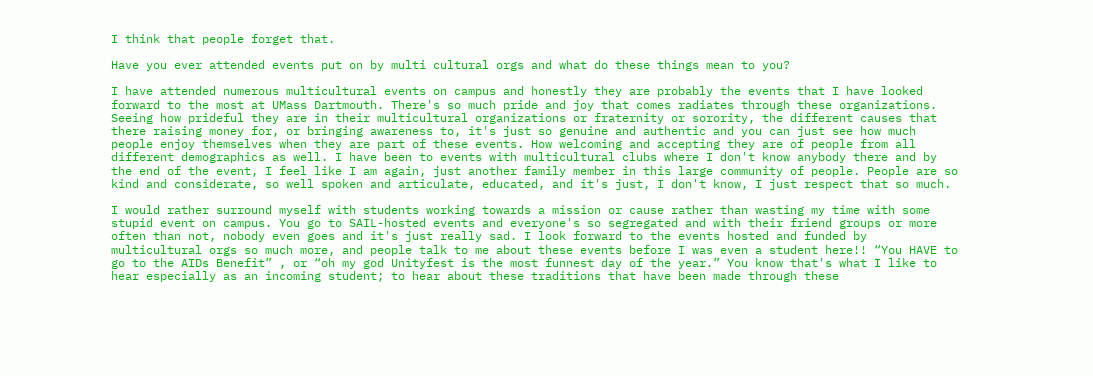I think that people forget that.

Have you ever attended events put on by multi cultural orgs and what do these things mean to you?

I have attended numerous multicultural events on campus and honestly they are probably the events that I have looked forward to the most at UMass Dartmouth. There's so much pride and joy that comes radiates through these organizations. Seeing how prideful they are in their multicultural organizations or fraternity or sorority, the different causes that there raising money for, or bringing awareness to, it's just so genuine and authentic and you can just see how much people enjoy themselves when they are part of these events. How welcoming and accepting they are of people from all different demographics as well. I have been to events with multicultural clubs where I don't know anybody there and by the end of the event, I feel like I am again, just another family member in this large community of people. People are so kind and considerate, so well spoken and articulate, educated, and it's just, I don't know, I just respect that so much.

I would rather surround myself with students working towards a mission or cause rather than wasting my time with some stupid event on campus. You go to SAIL-hosted events and everyone's so segregated and with their friend groups or more often than not, nobody even goes and it's just really sad. I look forward to the events hosted and funded by multicultural orgs so much more, and people talk to me about these events before I was even a student here!! “You HAVE to go to the AIDs Benefit” , or “oh my god Unityfest is the most funnest day of the year.” You know that's what I like to hear especially as an incoming student; to hear about these traditions that have been made through these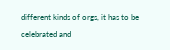different kinds of orgs, it has to be celebrated and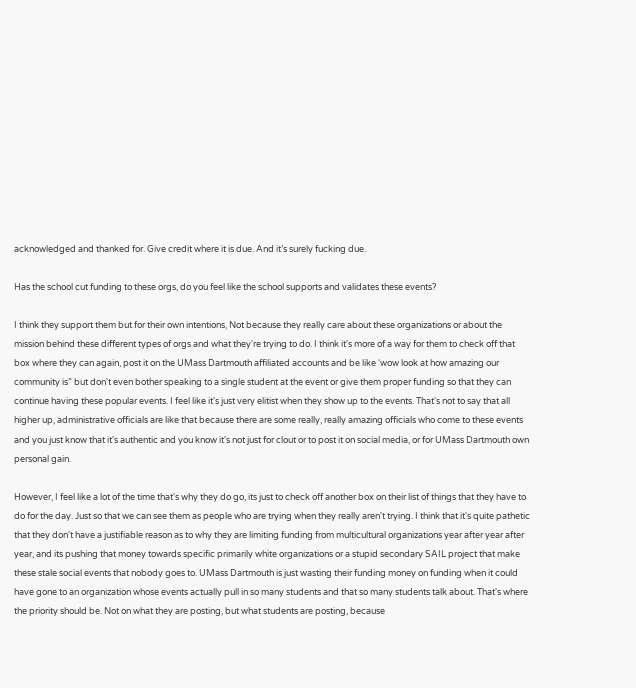acknowledged and thanked for. Give credit where it is due. And it’s surely fucking due.

Has the school cut funding to these orgs, do you feel like the school supports and validates these events?

I think they support them but for their own intentions, Not because they really care about these organizations or about the mission behind these different types of orgs and what they're trying to do. I think it's more of a way for them to check off that box where they can again, post it on the UMass Dartmouth affiliated accounts and be like ‘wow look at how amazing our community is” but don't even bother speaking to a single student at the event or give them proper funding so that they can continue having these popular events. I feel like it's just very elitist when they show up to the events. That's not to say that all higher up, administrative officials are like that because there are some really, really amazing officials who come to these events and you just know that it's authentic and you know it's not just for clout or to post it on social media, or for UMass Dartmouth own personal gain.

However, I feel like a lot of the time that's why they do go, its just to check off another box on their list of things that they have to do for the day. Just so that we can see them as people who are trying when they really aren't trying. I think that it's quite pathetic that they don't have a justifiable reason as to why they are limiting funding from multicultural organizations year after year after year, and its pushing that money towards specific primarily white organizations or a stupid secondary SAIL project that make these stale social events that nobody goes to. UMass Dartmouth is just wasting their funding money on funding when it could have gone to an organization whose events actually pull in so many students and that so many students talk about. That's where the priority should be. Not on what they are posting, but what students are posting, because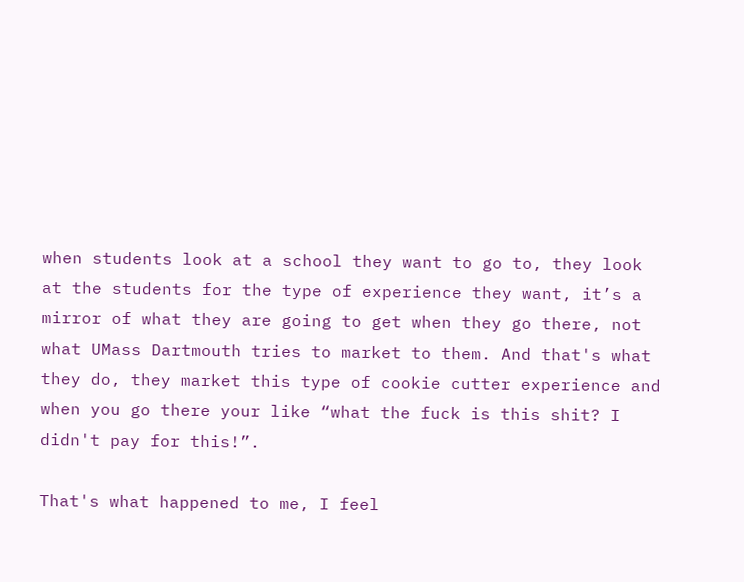when students look at a school they want to go to, they look at the students for the type of experience they want, it’s a mirror of what they are going to get when they go there, not what UMass Dartmouth tries to market to them. And that's what they do, they market this type of cookie cutter experience and when you go there your like “what the fuck is this shit? I didn't pay for this!”.

That's what happened to me, I feel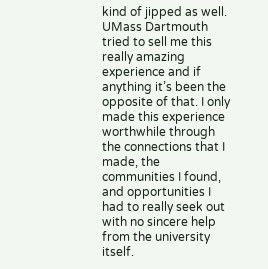kind of jipped as well. UMass Dartmouth tried to sell me this really amazing experience and if anything it’s been the opposite of that. I only made this experience worthwhile through the connections that I made, the communities I found, and opportunities I had to really seek out with no sincere help from the university itself.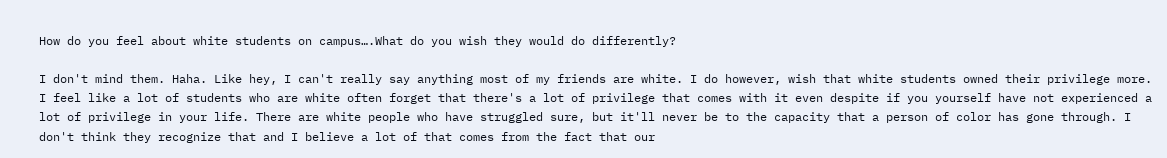How do you feel about white students on campus….What do you wish they would do differently?

I don't mind them. Haha. Like hey, I can't really say anything most of my friends are white. I do however, wish that white students owned their privilege more. I feel like a lot of students who are white often forget that there's a lot of privilege that comes with it even despite if you yourself have not experienced a lot of privilege in your life. There are white people who have struggled sure, but it'll never be to the capacity that a person of color has gone through. I don't think they recognize that and I believe a lot of that comes from the fact that our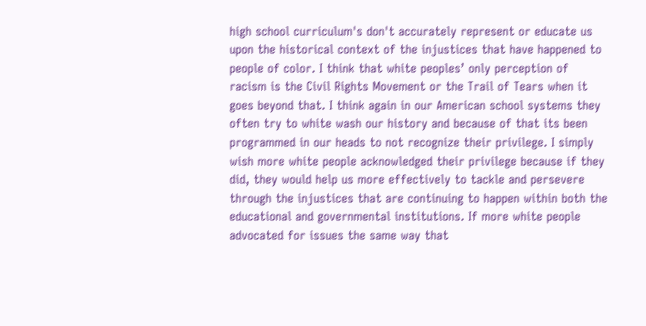high school curriculum's don't accurately represent or educate us upon the historical context of the injustices that have happened to people of color. I think that white peoples’ only perception of racism is the Civil Rights Movement or the Trail of Tears when it goes beyond that. I think again in our American school systems they often try to white wash our history and because of that its been programmed in our heads to not recognize their privilege. I simply wish more white people acknowledged their privilege because if they did, they would help us more effectively to tackle and persevere through the injustices that are continuing to happen within both the educational and governmental institutions. If more white people advocated for issues the same way that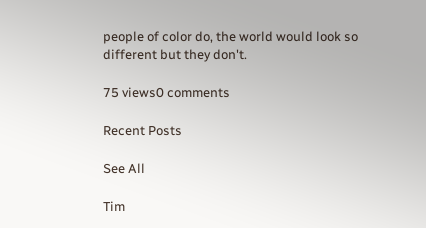people of color do, the world would look so different but they don't.

75 views0 comments

Recent Posts

See All

Tim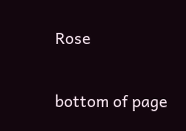Rose

bottom of page